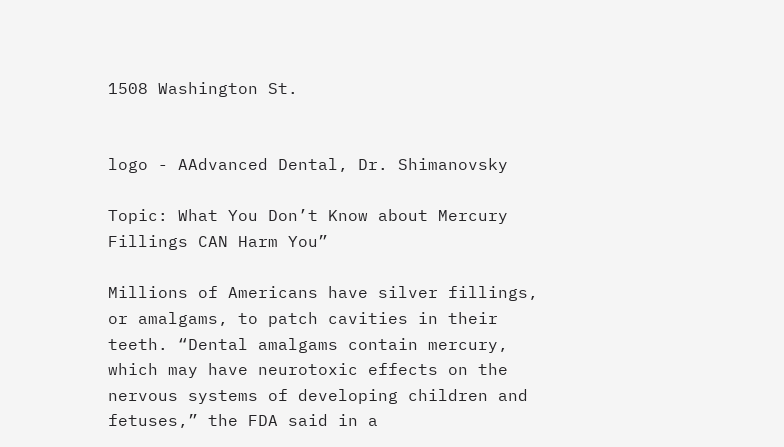1508 Washington St.


logo - AAdvanced Dental, Dr. Shimanovsky

Topic: What You Don’t Know about Mercury Fillings CAN Harm You”

Millions of Americans have silver fillings, or amalgams, to patch cavities in their teeth. “Dental amalgams contain mercury, which may have neurotoxic effects on the nervous systems of developing children and fetuses,” the FDA said in a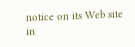notice on its Web site in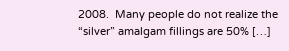2008.  Many people do not realize the “silver” amalgam fillings are 50% […]